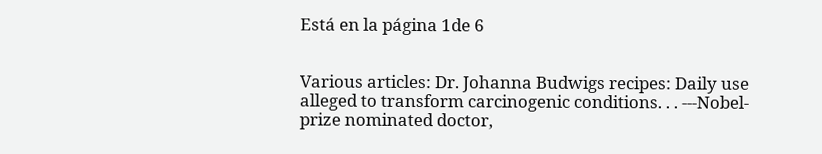Está en la página 1de 6


Various articles: Dr. Johanna Budwigs recipes: Daily use alleged to transform carcinogenic conditions. . . ---Nobel-prize nominated doctor,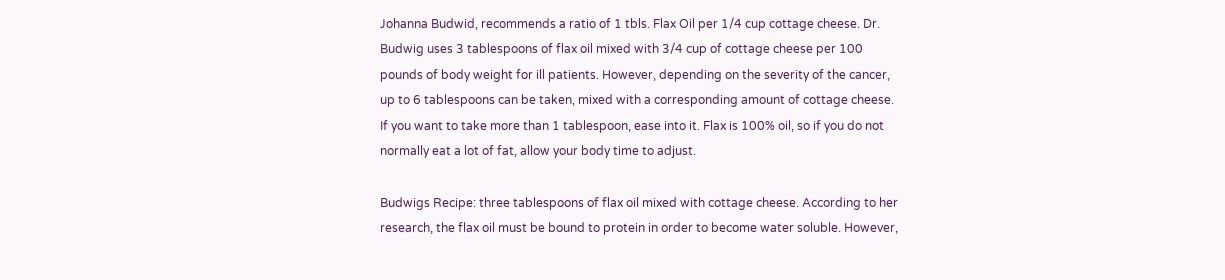Johanna Budwid, recommends a ratio of 1 tbls. Flax Oil per 1/4 cup cottage cheese. Dr. Budwig uses 3 tablespoons of flax oil mixed with 3/4 cup of cottage cheese per 100 pounds of body weight for ill patients. However, depending on the severity of the cancer, up to 6 tablespoons can be taken, mixed with a corresponding amount of cottage cheese. If you want to take more than 1 tablespoon, ease into it. Flax is 100% oil, so if you do not normally eat a lot of fat, allow your body time to adjust.

Budwigs Recipe: three tablespoons of flax oil mixed with cottage cheese. According to her research, the flax oil must be bound to protein in order to become water soluble. However,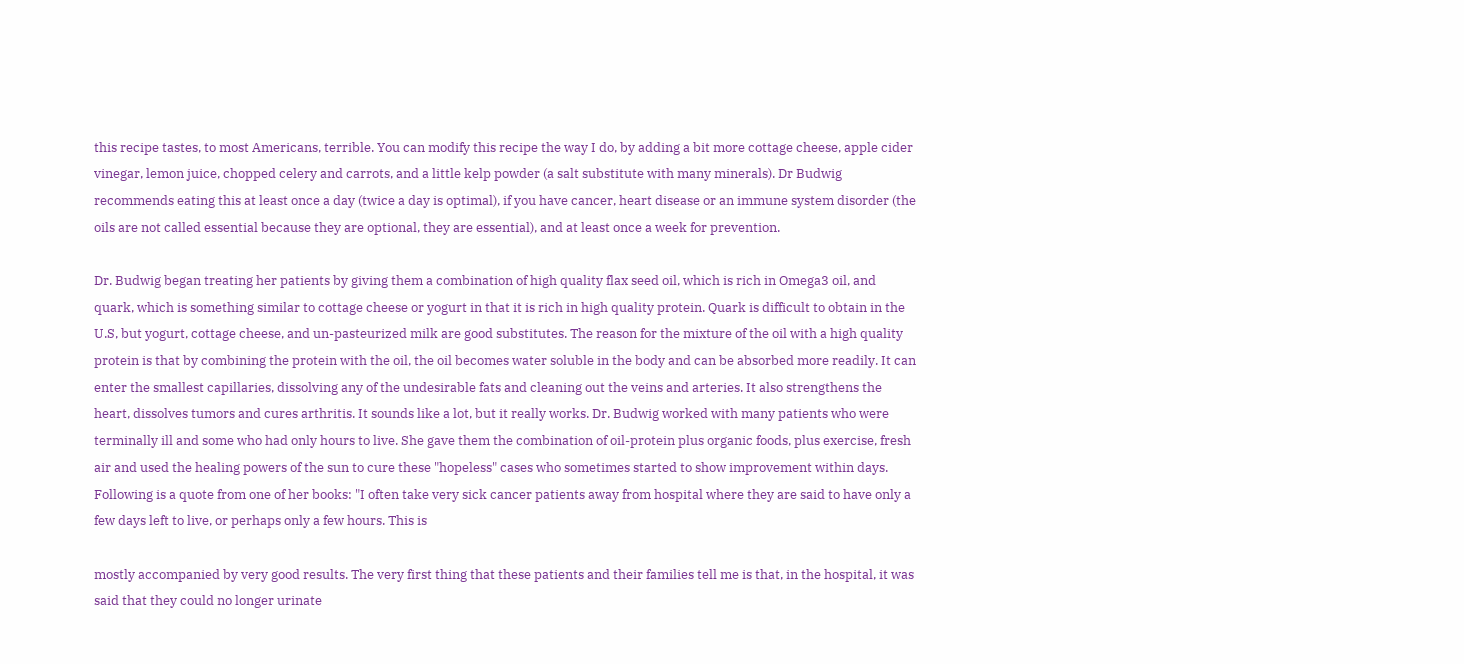this recipe tastes, to most Americans, terrible. You can modify this recipe the way I do, by adding a bit more cottage cheese, apple cider vinegar, lemon juice, chopped celery and carrots, and a little kelp powder (a salt substitute with many minerals). Dr Budwig recommends eating this at least once a day (twice a day is optimal), if you have cancer, heart disease or an immune system disorder (the oils are not called essential because they are optional, they are essential), and at least once a week for prevention.

Dr. Budwig began treating her patients by giving them a combination of high quality flax seed oil, which is rich in Omega3 oil, and quark, which is something similar to cottage cheese or yogurt in that it is rich in high quality protein. Quark is difficult to obtain in the U.S, but yogurt, cottage cheese, and un-pasteurized milk are good substitutes. The reason for the mixture of the oil with a high quality protein is that by combining the protein with the oil, the oil becomes water soluble in the body and can be absorbed more readily. It can enter the smallest capillaries, dissolving any of the undesirable fats and cleaning out the veins and arteries. It also strengthens the heart, dissolves tumors and cures arthritis. It sounds like a lot, but it really works. Dr. Budwig worked with many patients who were terminally ill and some who had only hours to live. She gave them the combination of oil-protein plus organic foods, plus exercise, fresh air and used the healing powers of the sun to cure these "hopeless" cases who sometimes started to show improvement within days. Following is a quote from one of her books: "I often take very sick cancer patients away from hospital where they are said to have only a few days left to live, or perhaps only a few hours. This is

mostly accompanied by very good results. The very first thing that these patients and their families tell me is that, in the hospital, it was said that they could no longer urinate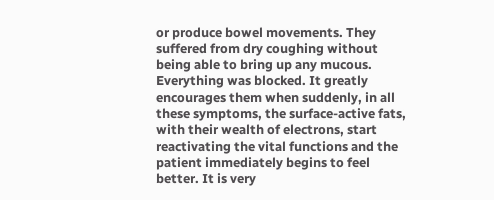or produce bowel movements. They suffered from dry coughing without being able to bring up any mucous. Everything was blocked. It greatly encourages them when suddenly, in all these symptoms, the surface-active fats, with their wealth of electrons, start reactivating the vital functions and the patient immediately begins to feel better. It is very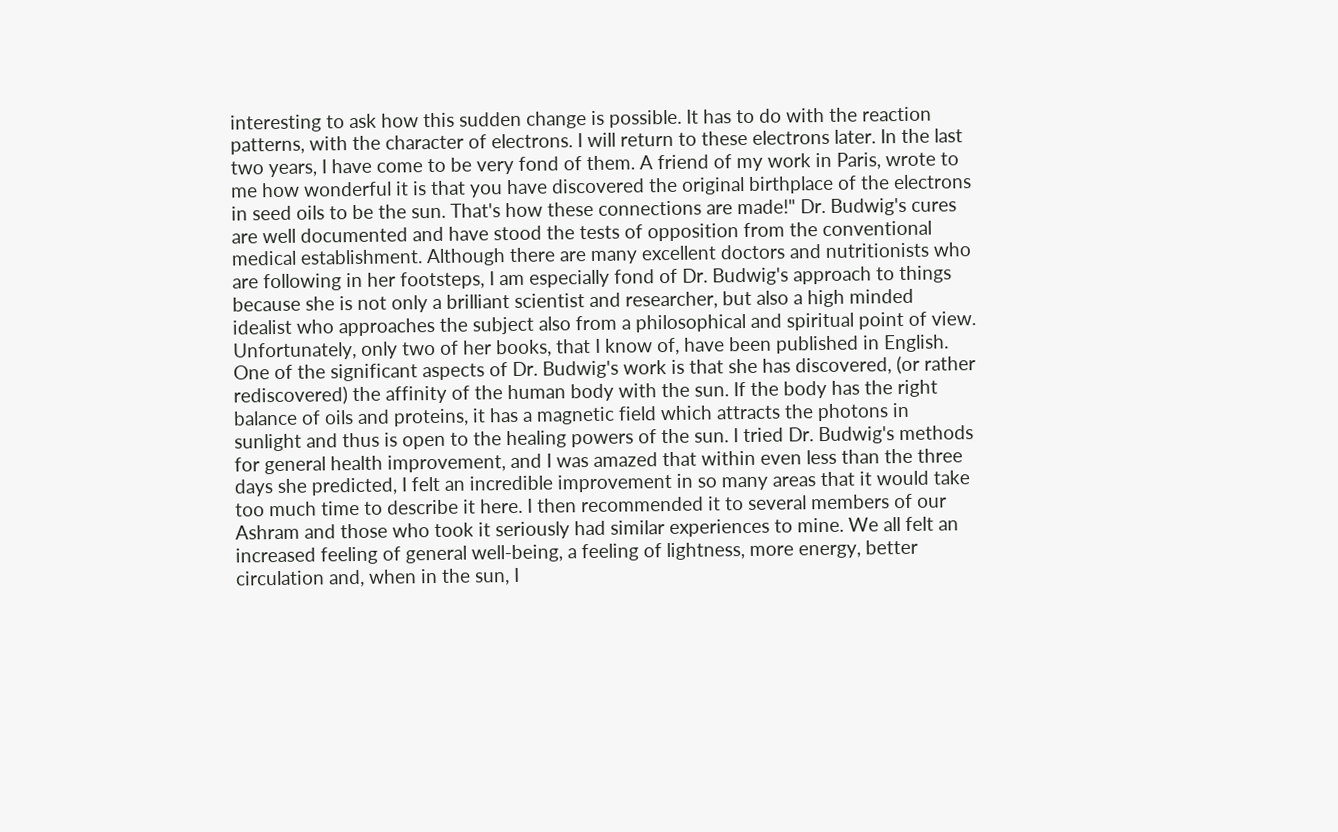interesting to ask how this sudden change is possible. It has to do with the reaction patterns, with the character of electrons. I will return to these electrons later. In the last two years, I have come to be very fond of them. A friend of my work in Paris, wrote to me how wonderful it is that you have discovered the original birthplace of the electrons in seed oils to be the sun. That's how these connections are made!" Dr. Budwig's cures are well documented and have stood the tests of opposition from the conventional medical establishment. Although there are many excellent doctors and nutritionists who are following in her footsteps, I am especially fond of Dr. Budwig's approach to things because she is not only a brilliant scientist and researcher, but also a high minded idealist who approaches the subject also from a philosophical and spiritual point of view. Unfortunately, only two of her books, that I know of, have been published in English. One of the significant aspects of Dr. Budwig's work is that she has discovered, (or rather rediscovered) the affinity of the human body with the sun. If the body has the right balance of oils and proteins, it has a magnetic field which attracts the photons in sunlight and thus is open to the healing powers of the sun. I tried Dr. Budwig's methods for general health improvement, and I was amazed that within even less than the three days she predicted, I felt an incredible improvement in so many areas that it would take too much time to describe it here. I then recommended it to several members of our Ashram and those who took it seriously had similar experiences to mine. We all felt an increased feeling of general well-being, a feeling of lightness, more energy, better circulation and, when in the sun, I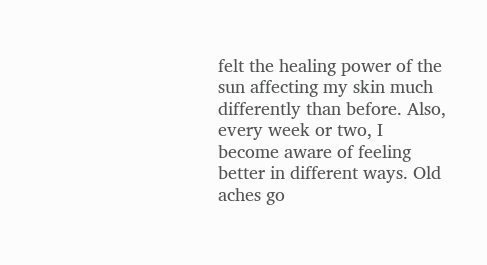felt the healing power of the sun affecting my skin much differently than before. Also, every week or two, I become aware of feeling better in different ways. Old aches go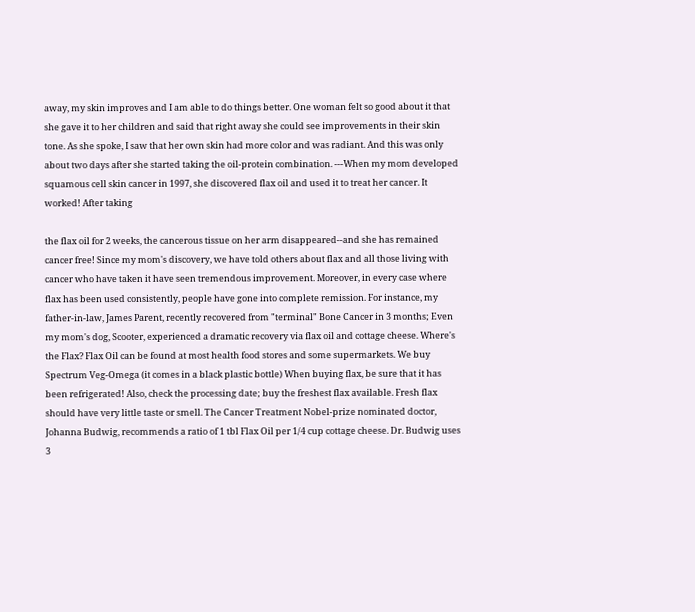away, my skin improves and I am able to do things better. One woman felt so good about it that she gave it to her children and said that right away she could see improvements in their skin tone. As she spoke, I saw that her own skin had more color and was radiant. And this was only about two days after she started taking the oil-protein combination. ---When my mom developed squamous cell skin cancer in 1997, she discovered flax oil and used it to treat her cancer. It worked! After taking

the flax oil for 2 weeks, the cancerous tissue on her arm disappeared--and she has remained cancer free! Since my mom's discovery, we have told others about flax and all those living with cancer who have taken it have seen tremendous improvement. Moreover, in every case where flax has been used consistently, people have gone into complete remission. For instance, my father-in-law, James Parent, recently recovered from "terminal" Bone Cancer in 3 months; Even my mom's dog, Scooter, experienced a dramatic recovery via flax oil and cottage cheese. Where's the Flax? Flax Oil can be found at most health food stores and some supermarkets. We buy Spectrum Veg-Omega (it comes in a black plastic bottle) When buying flax, be sure that it has been refrigerated! Also, check the processing date; buy the freshest flax available. Fresh flax should have very little taste or smell. The Cancer Treatment Nobel-prize nominated doctor, Johanna Budwig, recommends a ratio of 1 tbl Flax Oil per 1/4 cup cottage cheese. Dr. Budwig uses 3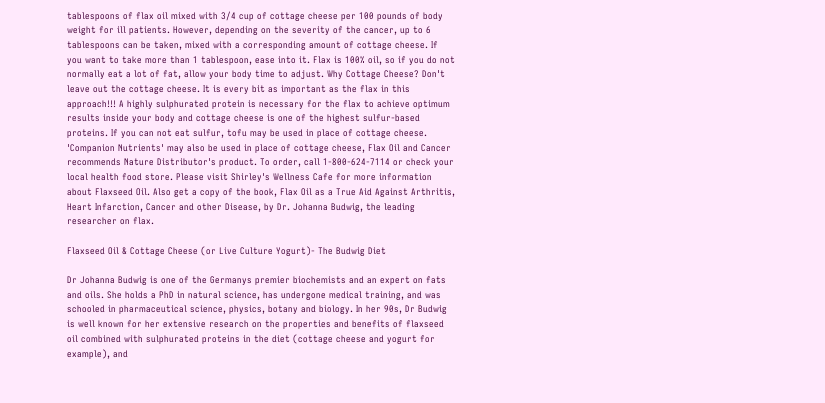tablespoons of flax oil mixed with 3/4 cup of cottage cheese per 100 pounds of body weight for ill patients. However, depending on the severity of the cancer, up to 6 tablespoons can be taken, mixed with a corresponding amount of cottage cheese. If you want to take more than 1 tablespoon, ease into it. Flax is 100% oil, so if you do not normally eat a lot of fat, allow your body time to adjust. Why Cottage Cheese? Don't leave out the cottage cheese. It is every bit as important as the flax in this approach!!! A highly sulphurated protein is necessary for the flax to achieve optimum results inside your body and cottage cheese is one of the highest sulfur-based proteins. If you can not eat sulfur, tofu may be used in place of cottage cheese. 'Companion Nutrients' may also be used in place of cottage cheese, Flax Oil and Cancer recommends Nature Distributor's product. To order, call 1-800-624-7114 or check your local health food store. Please visit Shirley's Wellness Cafe for more information about Flaxseed Oil. Also get a copy of the book, Flax Oil as a True Aid Against Arthritis, Heart Infarction, Cancer and other Disease, by Dr. Johanna Budwig, the leading researcher on flax.

Flaxseed Oil & Cottage Cheese (or Live Culture Yogurt)- The Budwig Diet

Dr Johanna Budwig is one of the Germanys premier biochemists and an expert on fats and oils. She holds a PhD in natural science, has undergone medical training, and was schooled in pharmaceutical science, physics, botany and biology. In her 90s, Dr Budwig is well known for her extensive research on the properties and benefits of flaxseed oil combined with sulphurated proteins in the diet (cottage cheese and yogurt for example), and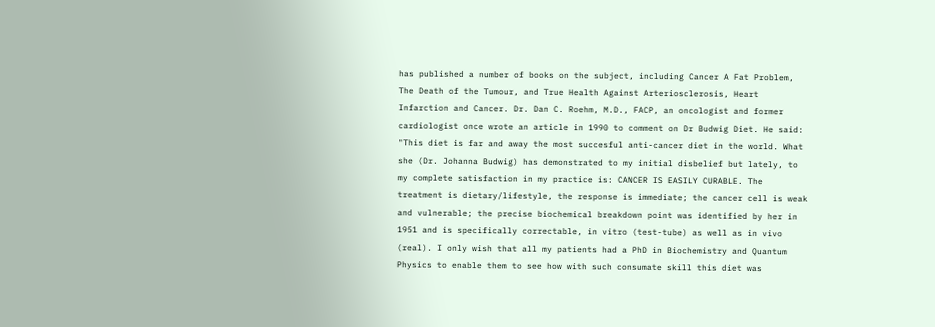has published a number of books on the subject, including Cancer A Fat Problem, The Death of the Tumour, and True Health Against Arteriosclerosis, Heart Infarction and Cancer. Dr. Dan C. Roehm, M.D., FACP, an oncologist and former cardiologist once wrote an article in 1990 to comment on Dr Budwig Diet. He said: "This diet is far and away the most succesful anti-cancer diet in the world. What she (Dr. Johanna Budwig) has demonstrated to my initial disbelief but lately, to my complete satisfaction in my practice is: CANCER IS EASILY CURABLE. The treatment is dietary/lifestyle, the response is immediate; the cancer cell is weak and vulnerable; the precise biochemical breakdown point was identified by her in 1951 and is specifically correctable, in vitro (test-tube) as well as in vivo (real). I only wish that all my patients had a PhD in Biochemistry and Quantum Physics to enable them to see how with such consumate skill this diet was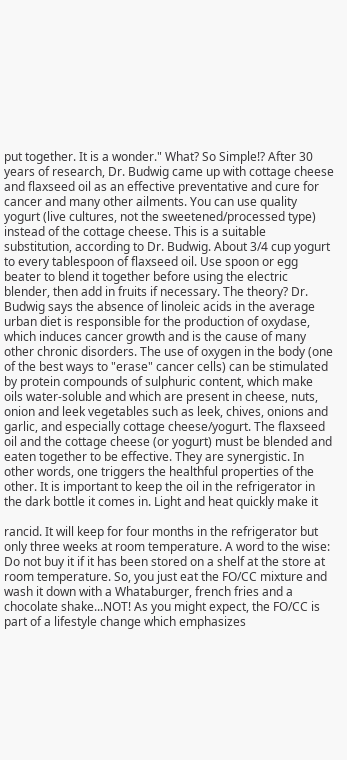put together. It is a wonder." What? So Simple!? After 30 years of research, Dr. Budwig came up with cottage cheese and flaxseed oil as an effective preventative and cure for cancer and many other ailments. You can use quality yogurt (live cultures, not the sweetened/processed type) instead of the cottage cheese. This is a suitable substitution, according to Dr. Budwig. About 3/4 cup yogurt to every tablespoon of flaxseed oil. Use spoon or egg beater to blend it together before using the electric blender, then add in fruits if necessary. The theory? Dr. Budwig says the absence of linoleic acids in the average urban diet is responsible for the production of oxydase, which induces cancer growth and is the cause of many other chronic disorders. The use of oxygen in the body (one of the best ways to "erase" cancer cells) can be stimulated by protein compounds of sulphuric content, which make oils water-soluble and which are present in cheese, nuts, onion and leek vegetables such as leek, chives, onions and garlic, and especially cottage cheese/yogurt. The flaxseed oil and the cottage cheese (or yogurt) must be blended and eaten together to be effective. They are synergistic. In other words, one triggers the healthful properties of the other. It is important to keep the oil in the refrigerator in the dark bottle it comes in. Light and heat quickly make it

rancid. It will keep for four months in the refrigerator but only three weeks at room temperature. A word to the wise: Do not buy it if it has been stored on a shelf at the store at room temperature. So, you just eat the FO/CC mixture and wash it down with a Whataburger, french fries and a chocolate shake...NOT! As you might expect, the FO/CC is part of a lifestyle change which emphasizes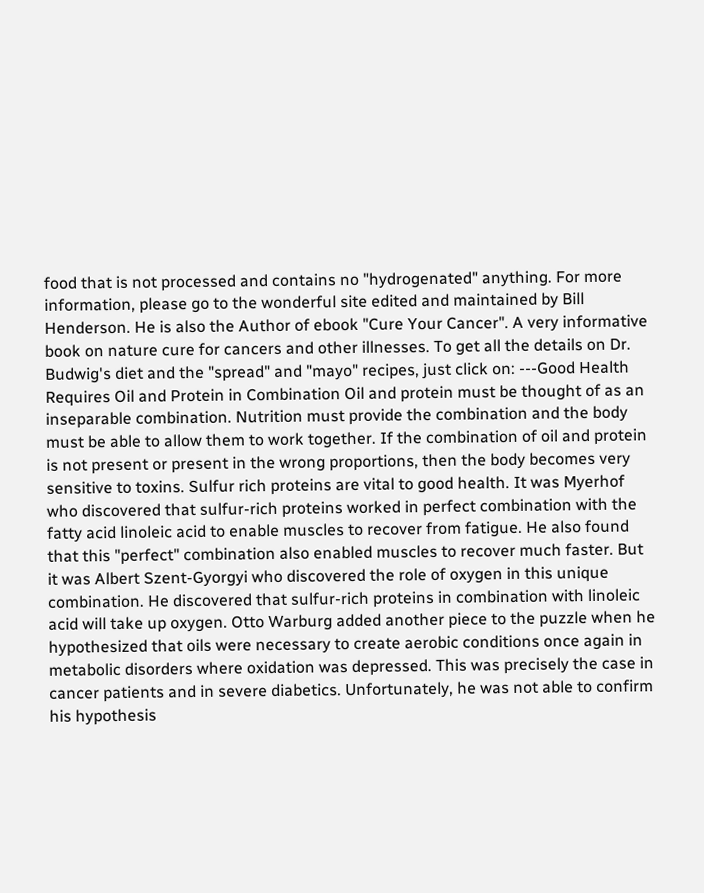food that is not processed and contains no "hydrogenated" anything. For more information, please go to the wonderful site edited and maintained by Bill Henderson. He is also the Author of ebook "Cure Your Cancer". A very informative book on nature cure for cancers and other illnesses. To get all the details on Dr. Budwig's diet and the "spread" and "mayo" recipes, just click on: ---Good Health Requires Oil and Protein in Combination Oil and protein must be thought of as an inseparable combination. Nutrition must provide the combination and the body must be able to allow them to work together. If the combination of oil and protein is not present or present in the wrong proportions, then the body becomes very sensitive to toxins. Sulfur rich proteins are vital to good health. It was Myerhof who discovered that sulfur-rich proteins worked in perfect combination with the fatty acid linoleic acid to enable muscles to recover from fatigue. He also found that this "perfect" combination also enabled muscles to recover much faster. But it was Albert Szent-Gyorgyi who discovered the role of oxygen in this unique combination. He discovered that sulfur-rich proteins in combination with linoleic acid will take up oxygen. Otto Warburg added another piece to the puzzle when he hypothesized that oils were necessary to create aerobic conditions once again in metabolic disorders where oxidation was depressed. This was precisely the case in cancer patients and in severe diabetics. Unfortunately, he was not able to confirm his hypothesis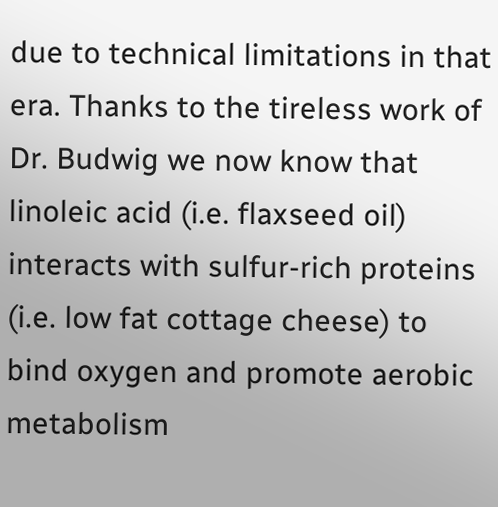due to technical limitations in that era. Thanks to the tireless work of Dr. Budwig we now know that linoleic acid (i.e. flaxseed oil) interacts with sulfur-rich proteins (i.e. low fat cottage cheese) to bind oxygen and promote aerobic metabolism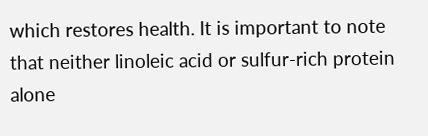which restores health. It is important to note that neither linoleic acid or sulfur-rich protein alone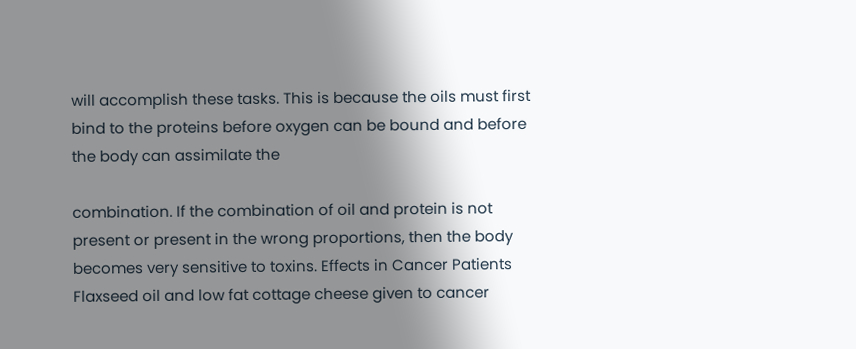will accomplish these tasks. This is because the oils must first bind to the proteins before oxygen can be bound and before the body can assimilate the

combination. If the combination of oil and protein is not present or present in the wrong proportions, then the body becomes very sensitive to toxins. Effects in Cancer Patients Flaxseed oil and low fat cottage cheese given to cancer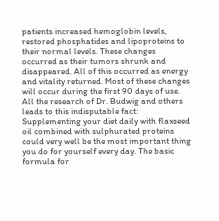patients increased hemoglobin levels, restored phosphatides and lipoproteins to their normal levels. These changes occurred as their tumors shrunk and disappeared. All of this occurred as energy and vitality returned. Most of these changes will occur during the first 90 days of use. All the research of Dr. Budwig and others leads to this indisputable fact: Supplementing your diet daily with flaxseed oil combined with sulphurated proteins could very well be the most important thing you do for yourself every day. The basic formula for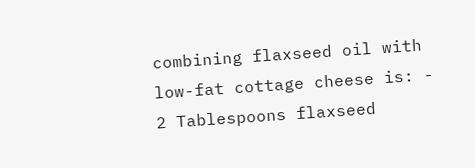combining flaxseed oil with low-fat cottage cheese is: - 2 Tablespoons flaxseed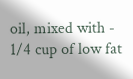oil, mixed with - 1/4 cup of low fat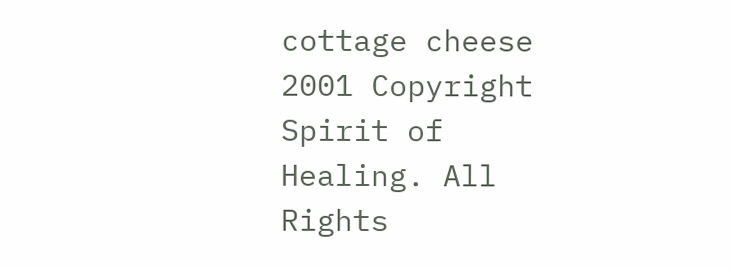cottage cheese 2001 Copyright Spirit of Healing. All Rights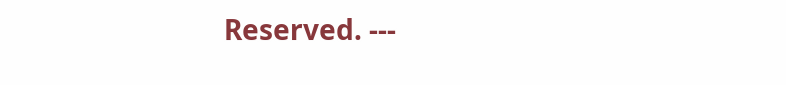Reserved. ---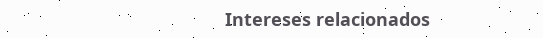Intereses relacionados